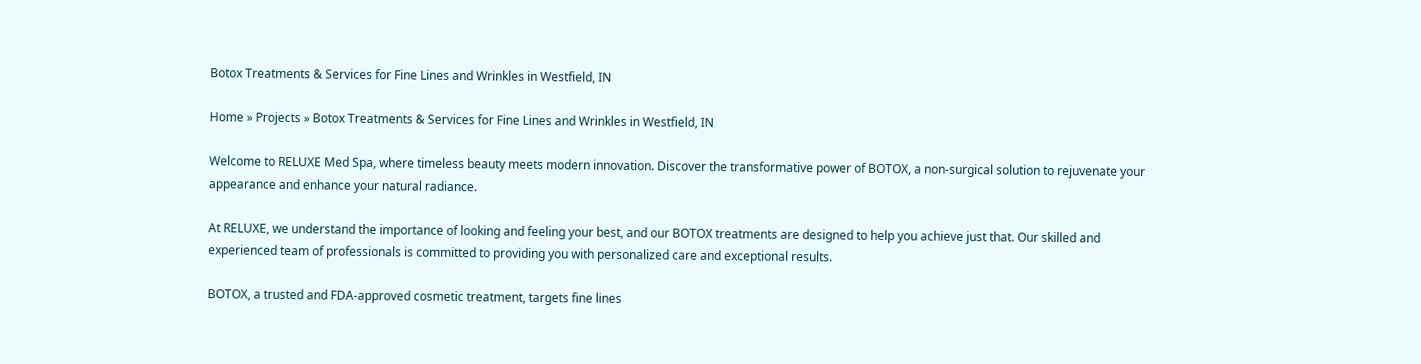Botox Treatments & Services for Fine Lines and Wrinkles in Westfield, IN

Home » Projects » Botox Treatments & Services for Fine Lines and Wrinkles in Westfield, IN

Welcome to RELUXE Med Spa, where timeless beauty meets modern innovation. Discover the transformative power of BOTOX, a non-surgical solution to rejuvenate your appearance and enhance your natural radiance.

At RELUXE, we understand the importance of looking and feeling your best, and our BOTOX treatments are designed to help you achieve just that. Our skilled and experienced team of professionals is committed to providing you with personalized care and exceptional results.

BOTOX, a trusted and FDA-approved cosmetic treatment, targets fine lines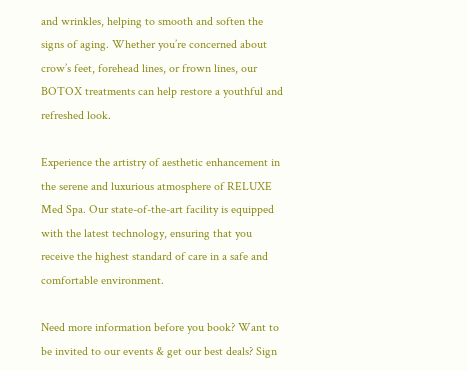and wrinkles, helping to smooth and soften the signs of aging. Whether you’re concerned about crow’s feet, forehead lines, or frown lines, our BOTOX treatments can help restore a youthful and refreshed look.

Experience the artistry of aesthetic enhancement in the serene and luxurious atmosphere of RELUXE Med Spa. Our state-of-the-art facility is equipped with the latest technology, ensuring that you receive the highest standard of care in a safe and comfortable environment.

Need more information before you book? Want to be invited to our events & get our best deals? Sign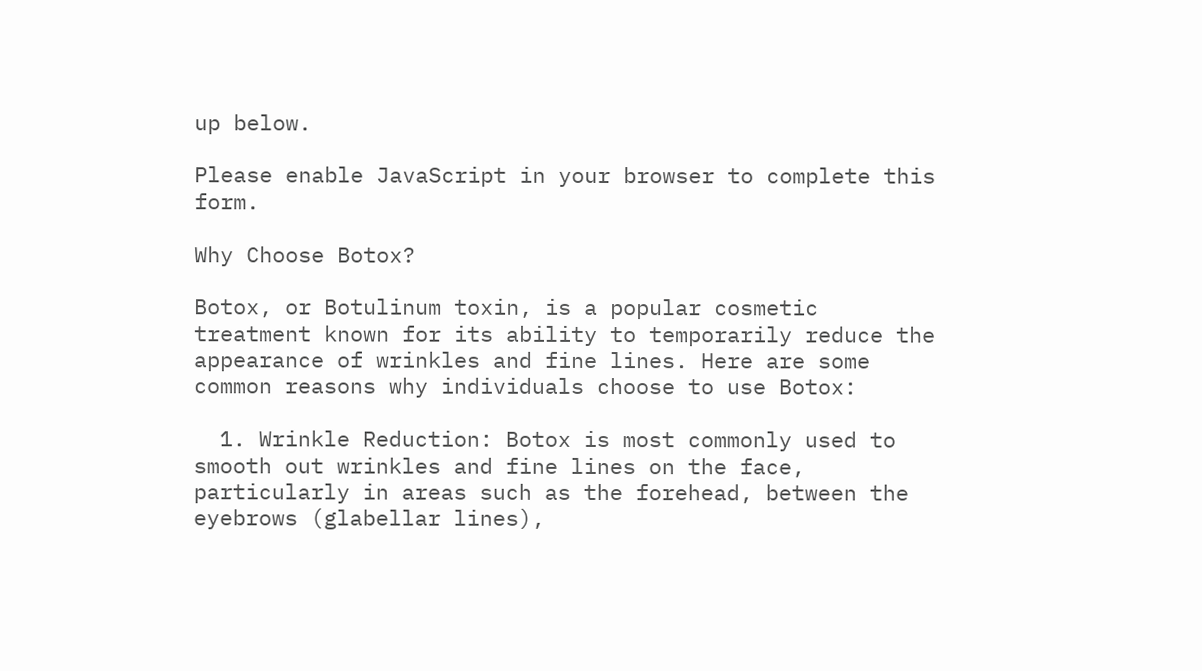up below.

Please enable JavaScript in your browser to complete this form.

Why Choose Botox?

Botox, or Botulinum toxin, is a popular cosmetic treatment known for its ability to temporarily reduce the appearance of wrinkles and fine lines. Here are some common reasons why individuals choose to use Botox:

  1. Wrinkle Reduction: Botox is most commonly used to smooth out wrinkles and fine lines on the face, particularly in areas such as the forehead, between the eyebrows (glabellar lines),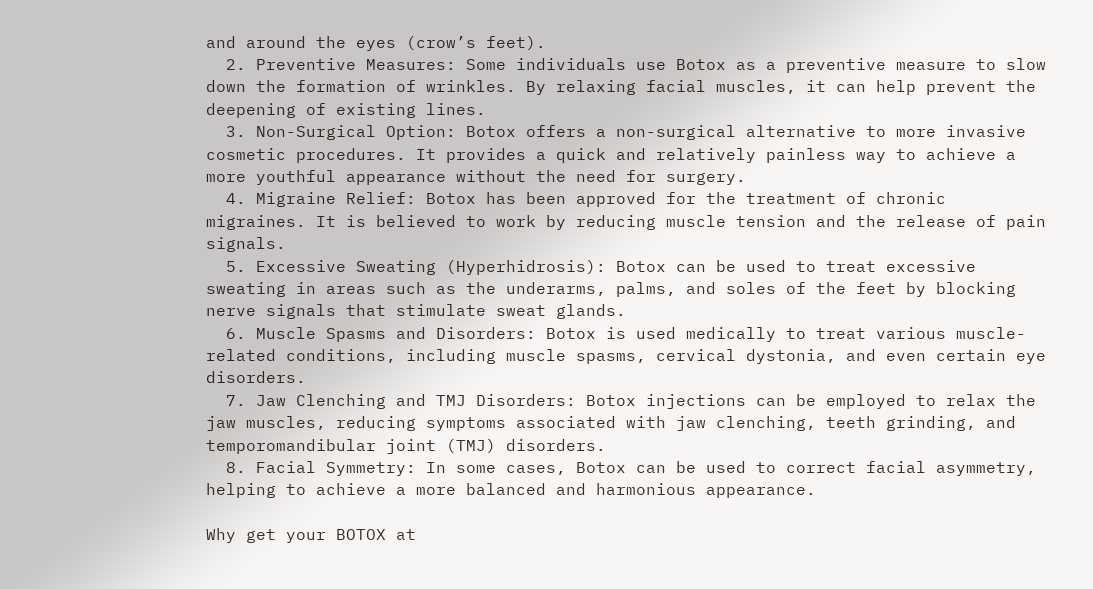and around the eyes (crow’s feet).
  2. Preventive Measures: Some individuals use Botox as a preventive measure to slow down the formation of wrinkles. By relaxing facial muscles, it can help prevent the deepening of existing lines.
  3. Non-Surgical Option: Botox offers a non-surgical alternative to more invasive cosmetic procedures. It provides a quick and relatively painless way to achieve a more youthful appearance without the need for surgery.
  4. Migraine Relief: Botox has been approved for the treatment of chronic migraines. It is believed to work by reducing muscle tension and the release of pain signals.
  5. Excessive Sweating (Hyperhidrosis): Botox can be used to treat excessive sweating in areas such as the underarms, palms, and soles of the feet by blocking nerve signals that stimulate sweat glands.
  6. Muscle Spasms and Disorders: Botox is used medically to treat various muscle-related conditions, including muscle spasms, cervical dystonia, and even certain eye disorders.
  7. Jaw Clenching and TMJ Disorders: Botox injections can be employed to relax the jaw muscles, reducing symptoms associated with jaw clenching, teeth grinding, and temporomandibular joint (TMJ) disorders.
  8. Facial Symmetry: In some cases, Botox can be used to correct facial asymmetry, helping to achieve a more balanced and harmonious appearance.

Why get your BOTOX at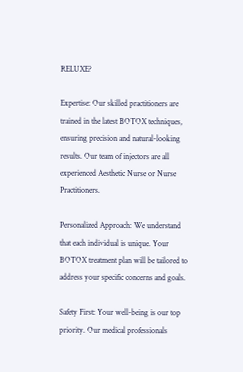RELUXE?

Expertise: Our skilled practitioners are trained in the latest BOTOX techniques, ensuring precision and natural-looking results. Our team of injectors are all experienced Aesthetic Nurse or Nurse Practitioners.

Personalized Approach: We understand that each individual is unique. Your BOTOX treatment plan will be tailored to address your specific concerns and goals.

Safety First: Your well-being is our top priority. Our medical professionals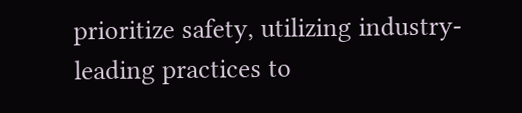prioritize safety, utilizing industry-leading practices to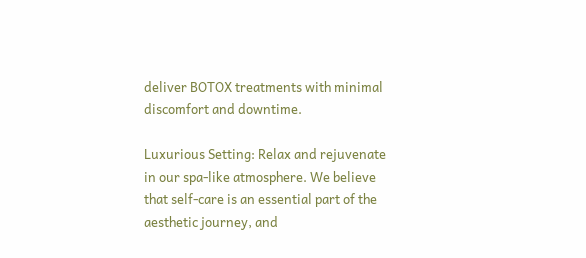deliver BOTOX treatments with minimal discomfort and downtime.

Luxurious Setting: Relax and rejuvenate in our spa-like atmosphere. We believe that self-care is an essential part of the aesthetic journey, and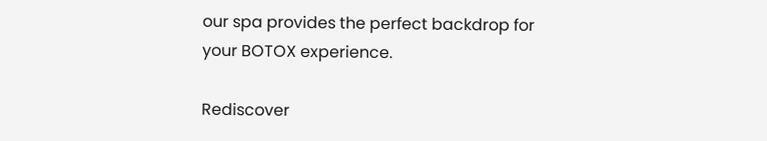our spa provides the perfect backdrop for your BOTOX experience.

Rediscover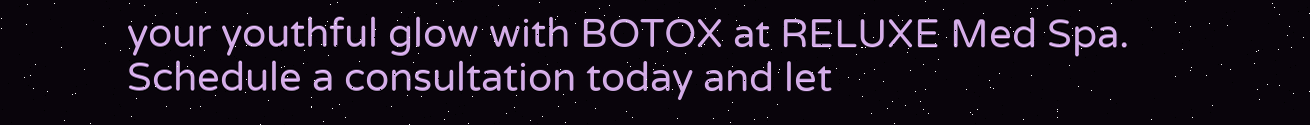your youthful glow with BOTOX at RELUXE Med Spa. Schedule a consultation today and let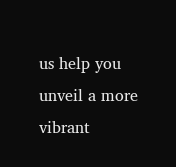us help you unveil a more vibrant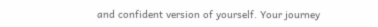and confident version of yourself. Your journey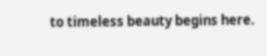to timeless beauty begins here.